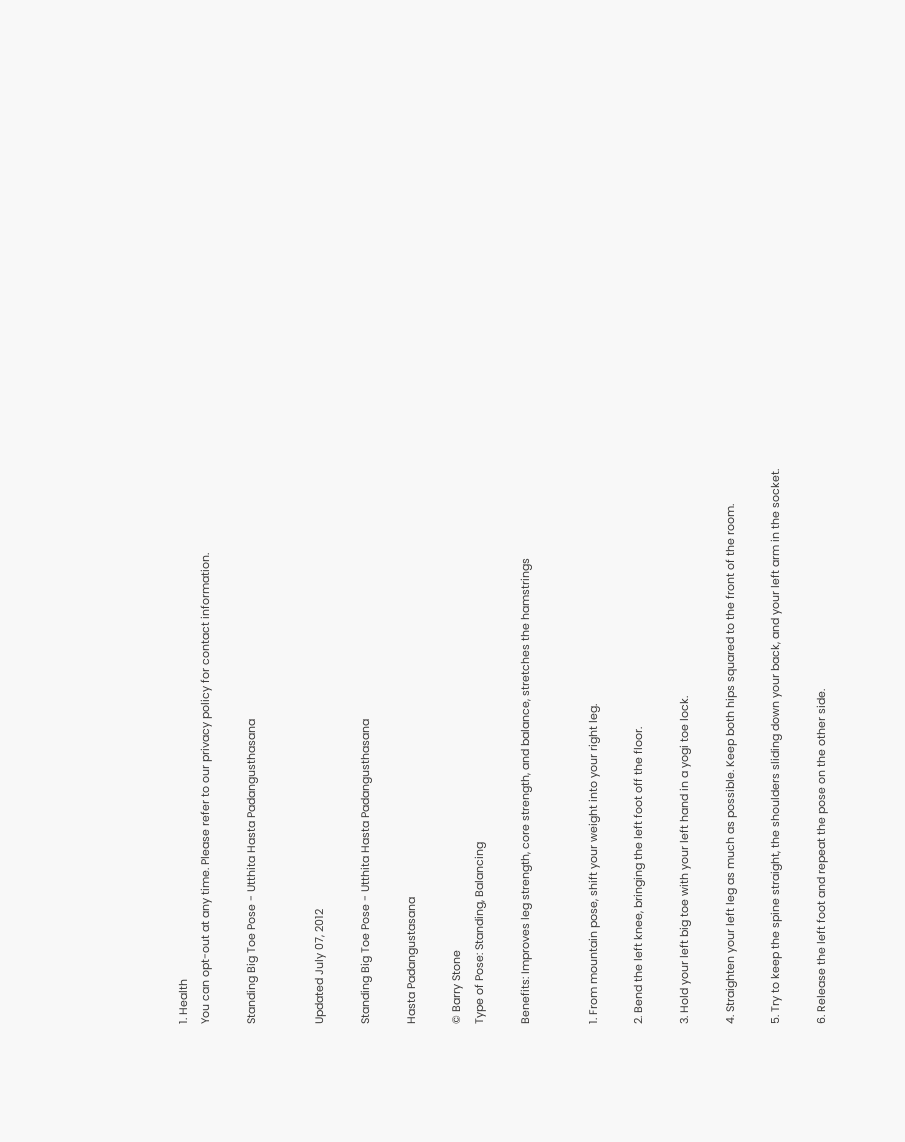1. Health
You can opt-out at any time. Please refer to our privacy policy for contact information.

Standing Big Toe Pose - Utthita Hasta Padangusthasana


Updated July 07, 2012

Standing Big Toe Pose - Utthita Hasta Padangusthasana

Hasta Padangustasana

© Barry Stone
Type of Pose: Standing, Balancing

Benefits: Improves leg strength, core strength, and balance, stretches the hamstrings


1. From mountain pose, shift your weight into your right leg.

2. Bend the left knee, bringing the left foot off the floor.

3. Hold your left big toe with your left hand in a yogi toe lock.

4. Straighten your left leg as much as possible. Keep both hips squared to the front of the room.

5. Try to keep the spine straight, the shoulders sliding down your back, and your left arm in the socket.

6. Release the left foot and repeat the pose on the other side.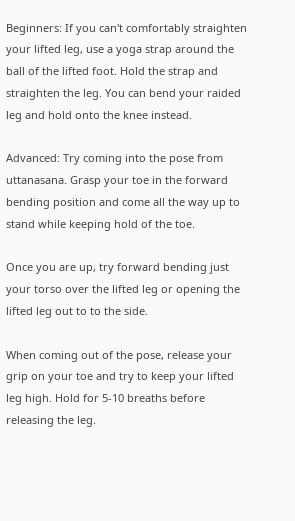Beginners: If you can't comfortably straighten your lifted leg, use a yoga strap around the ball of the lifted foot. Hold the strap and straighten the leg. You can bend your raided leg and hold onto the knee instead.

Advanced: Try coming into the pose from uttanasana. Grasp your toe in the forward bending position and come all the way up to stand while keeping hold of the toe.

Once you are up, try forward bending just your torso over the lifted leg or opening the lifted leg out to to the side.

When coming out of the pose, release your grip on your toe and try to keep your lifted leg high. Hold for 5-10 breaths before releasing the leg.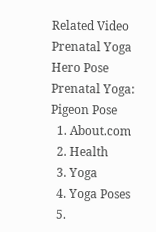Related Video
Prenatal Yoga Hero Pose
Prenatal Yoga: Pigeon Pose
  1. About.com
  2. Health
  3. Yoga
  4. Yoga Poses
  5.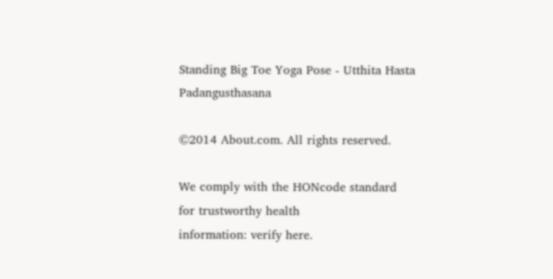Standing Big Toe Yoga Pose - Utthita Hasta Padangusthasana

©2014 About.com. All rights reserved.

We comply with the HONcode standard
for trustworthy health
information: verify here.